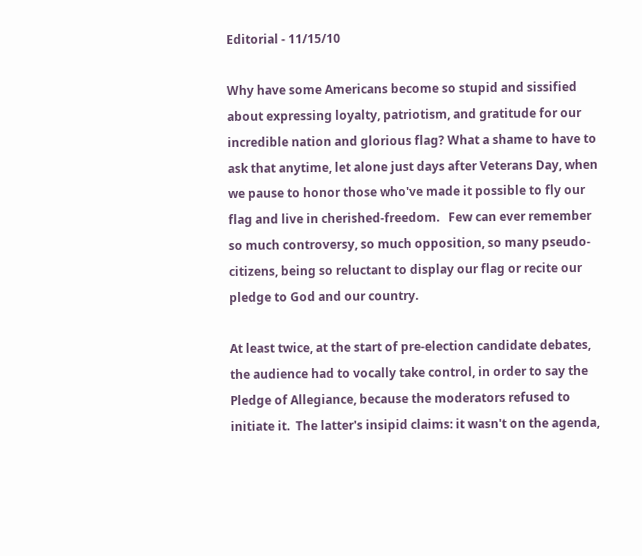Editorial - 11/15/10

Why have some Americans become so stupid and sissified about expressing loyalty, patriotism, and gratitude for our incredible nation and glorious flag? What a shame to have to ask that anytime, let alone just days after Veterans Day, when we pause to honor those who've made it possible to fly our flag and live in cherished-freedom.   Few can ever remember so much controversy, so much opposition, so many pseudo-citizens, being so reluctant to display our flag or recite our pledge to God and our country.

At least twice, at the start of pre-election candidate debates, the audience had to vocally take control, in order to say the Pledge of Allegiance, because the moderators refused to initiate it.  The latter's insipid claims: it wasn't on the agenda,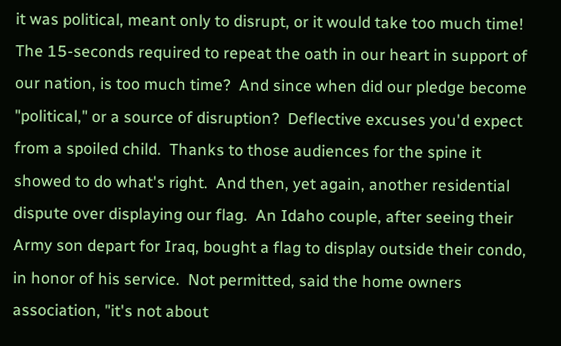it was political, meant only to disrupt, or it would take too much time!  The 15-seconds required to repeat the oath in our heart in support of our nation, is too much time?  And since when did our pledge become "political," or a source of disruption?  Deflective excuses you'd expect from a spoiled child.  Thanks to those audiences for the spine it showed to do what's right.  And then, yet again, another residential dispute over displaying our flag.  An Idaho couple, after seeing their Army son depart for Iraq, bought a flag to display outside their condo, in honor of his service.  Not permitted, said the home owners association, "it's not about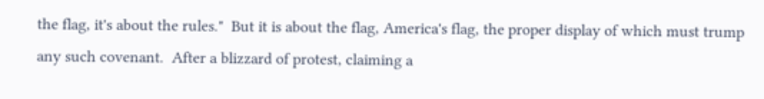the flag, it's about the rules."  But it is about the flag, America's flag, the proper display of which must trump any such covenant.  After a blizzard of protest, claiming a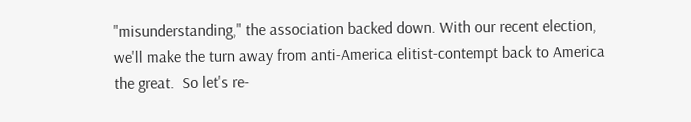"misunderstanding," the association backed down. With our recent election, we'll make the turn away from anti-America elitist-contempt back to America the great.  So let's re-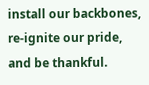install our backbones, re-ignite our pride, and be thankful.